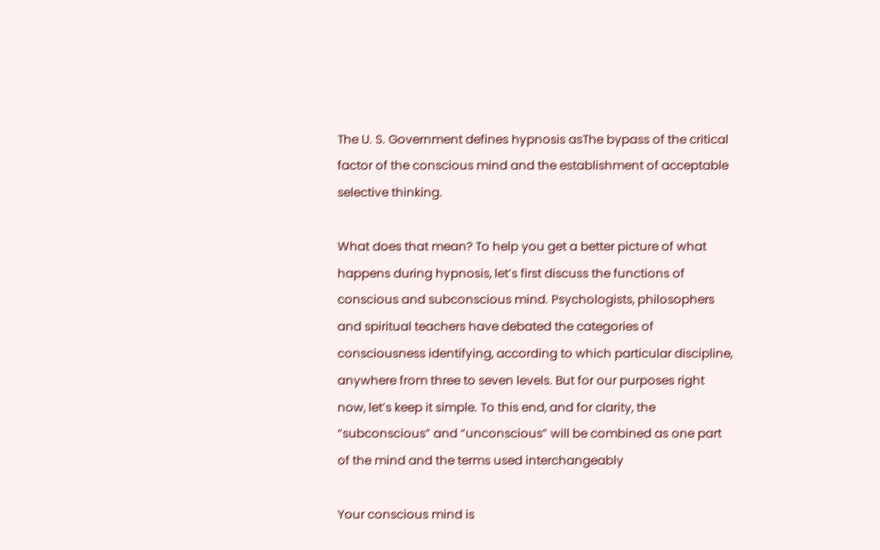The U. S. Government defines hypnosis asThe bypass of the critical factor of the conscious mind and the establishment of acceptable selective thinking.

What does that mean? To help you get a better picture of what happens during hypnosis, let’s first discuss the functions of conscious and subconscious mind. Psychologists, philosophers and spiritual teachers have debated the categories of consciousness identifying, according to which particular discipline, anywhere from three to seven levels. But for our purposes right now, let’s keep it simple. To this end, and for clarity, the “subconscious” and “unconscious” will be combined as one part of the mind and the terms used interchangeably

Your conscious mind is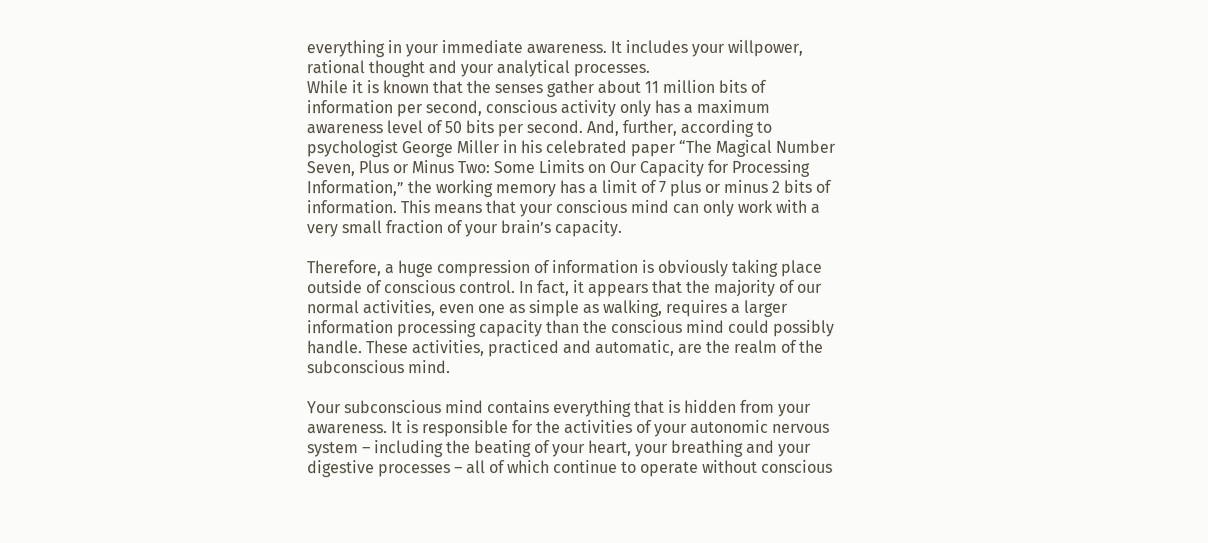everything in your immediate awareness. It includes your willpower, rational thought and your analytical processes.
While it is known that the senses gather about 11 million bits of information per second, conscious activity only has a maximum awareness level of 50 bits per second. And, further, according to psychologist George Miller in his celebrated paper “The Magical Number Seven, Plus or Minus Two: Some Limits on Our Capacity for Processing Information,” the working memory has a limit of 7 plus or minus 2 bits of information. This means that your conscious mind can only work with a very small fraction of your brain’s capacity.

Therefore, a huge compression of information is obviously taking place outside of conscious control. In fact, it appears that the majority of our normal activities, even one as simple as walking, requires a larger information processing capacity than the conscious mind could possibly handle. These activities, practiced and automatic, are the realm of the subconscious mind.

Your subconscious mind contains everything that is hidden from your awareness. It is responsible for the activities of your autonomic nervous system – including the beating of your heart, your breathing and your digestive processes – all of which continue to operate without conscious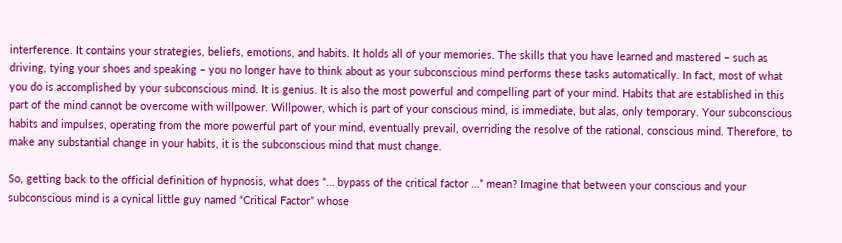interference. It contains your strategies, beliefs, emotions, and habits. It holds all of your memories. The skills that you have learned and mastered – such as driving, tying your shoes and speaking – you no longer have to think about as your subconscious mind performs these tasks automatically. In fact, most of what you do is accomplished by your subconscious mind. It is genius. It is also the most powerful and compelling part of your mind. Habits that are established in this part of the mind cannot be overcome with willpower. Willpower, which is part of your conscious mind, is immediate, but alas, only temporary. Your subconscious habits and impulses, operating from the more powerful part of your mind, eventually prevail, overriding the resolve of the rational, conscious mind. Therefore, to make any substantial change in your habits, it is the subconscious mind that must change.

So, getting back to the official definition of hypnosis, what does “… bypass of the critical factor …” mean? Imagine that between your conscious and your subconscious mind is a cynical little guy named “Critical Factor” whose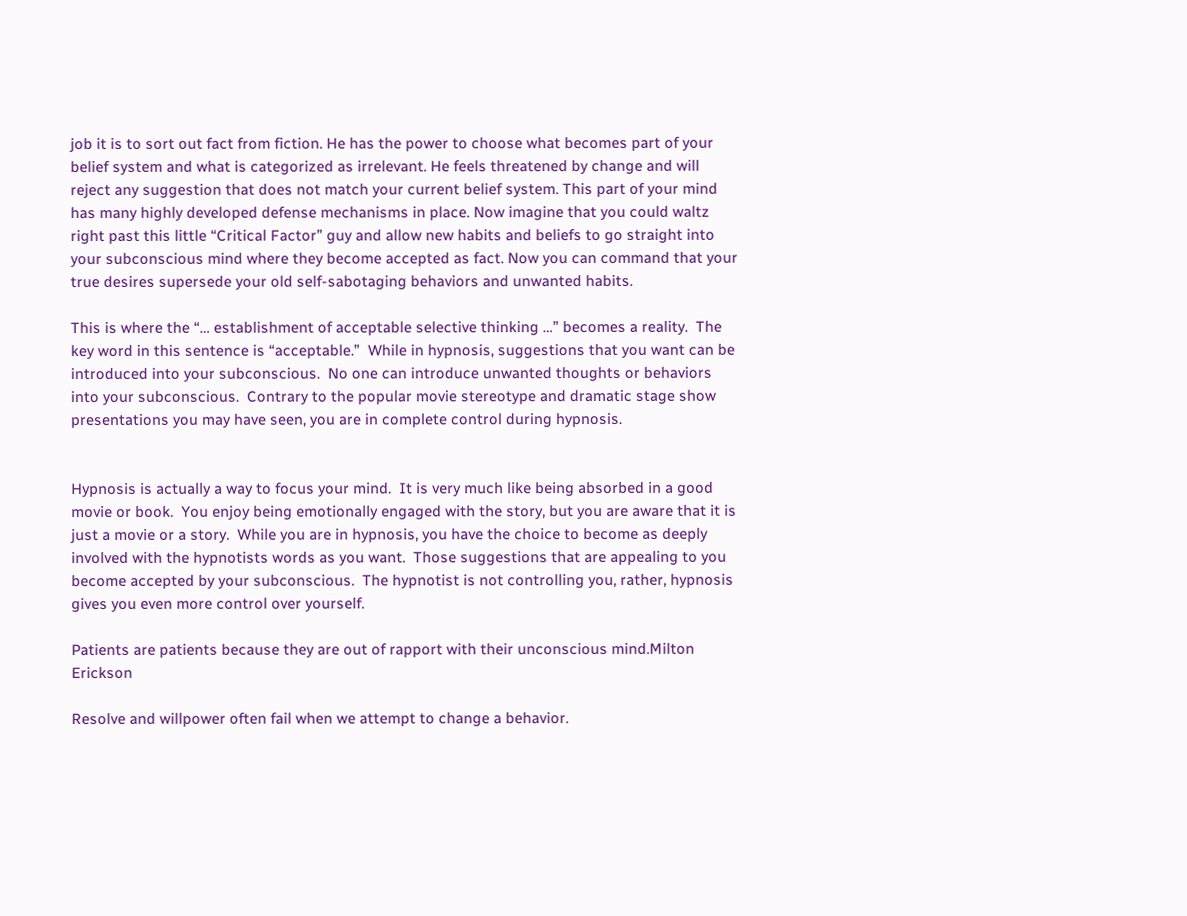job it is to sort out fact from fiction. He has the power to choose what becomes part of your belief system and what is categorized as irrelevant. He feels threatened by change and will reject any suggestion that does not match your current belief system. This part of your mind has many highly developed defense mechanisms in place. Now imagine that you could waltz right past this little “Critical Factor” guy and allow new habits and beliefs to go straight into your subconscious mind where they become accepted as fact. Now you can command that your true desires supersede your old self-sabotaging behaviors and unwanted habits.

This is where the “… establishment of acceptable selective thinking …” becomes a reality.  The key word in this sentence is “acceptable.”  While in hypnosis, suggestions that you want can be introduced into your subconscious.  No one can introduce unwanted thoughts or behaviors into your subconscious.  Contrary to the popular movie stereotype and dramatic stage show presentations you may have seen, you are in complete control during hypnosis.


Hypnosis is actually a way to focus your mind.  It is very much like being absorbed in a good movie or book.  You enjoy being emotionally engaged with the story, but you are aware that it is just a movie or a story.  While you are in hypnosis, you have the choice to become as deeply involved with the hypnotists words as you want.  Those suggestions that are appealing to you become accepted by your subconscious.  The hypnotist is not controlling you, rather, hypnosis gives you even more control over yourself.

Patients are patients because they are out of rapport with their unconscious mind.Milton Erickson

Resolve and willpower often fail when we attempt to change a behavior.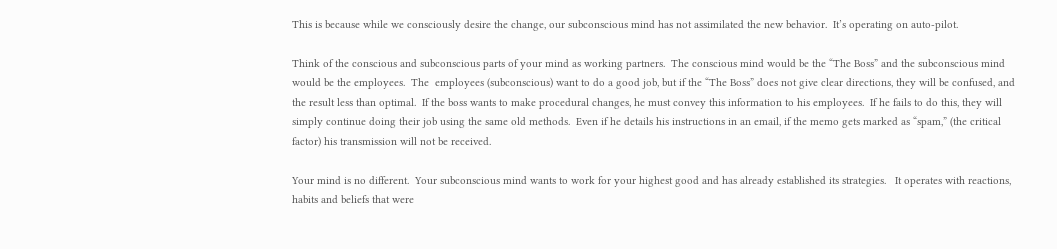This is because while we consciously desire the change, our subconscious mind has not assimilated the new behavior.  It’s operating on auto-pilot.

Think of the conscious and subconscious parts of your mind as working partners.  The conscious mind would be the “The Boss” and the subconscious mind would be the employees.  The  employees (subconscious) want to do a good job, but if the “The Boss” does not give clear directions, they will be confused, and the result less than optimal.  If the boss wants to make procedural changes, he must convey this information to his employees.  If he fails to do this, they will simply continue doing their job using the same old methods.  Even if he details his instructions in an email, if the memo gets marked as “spam,” (the critical factor) his transmission will not be received.

Your mind is no different.  Your subconscious mind wants to work for your highest good and has already established its strategies.   It operates with reactions, habits and beliefs that were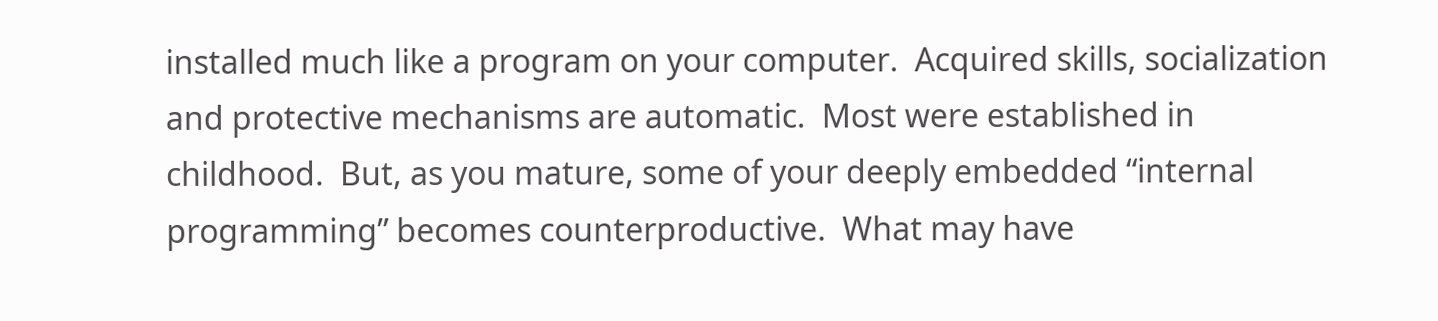installed much like a program on your computer.  Acquired skills, socialization and protective mechanisms are automatic.  Most were established in childhood.  But, as you mature, some of your deeply embedded “internal programming” becomes counterproductive.  What may have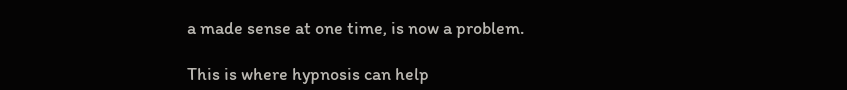a made sense at one time, is now a problem.

This is where hypnosis can help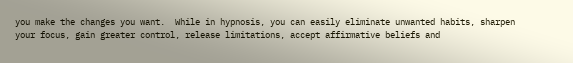you make the changes you want.  While in hypnosis, you can easily eliminate unwanted habits, sharpen your focus, gain greater control, release limitations, accept affirmative beliefs and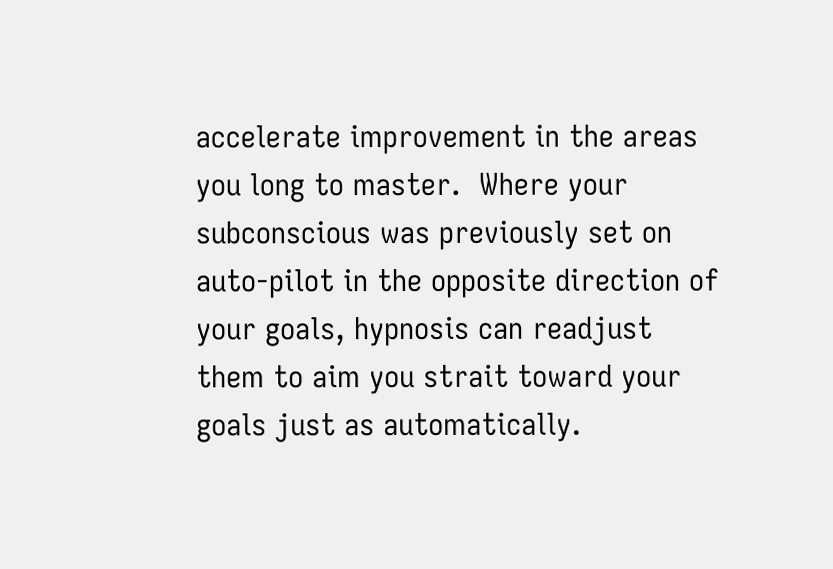accelerate improvement in the areas you long to master.  Where your subconscious was previously set on auto-pilot in the opposite direction of your goals, hypnosis can readjust them to aim you strait toward your goals just as automatically.